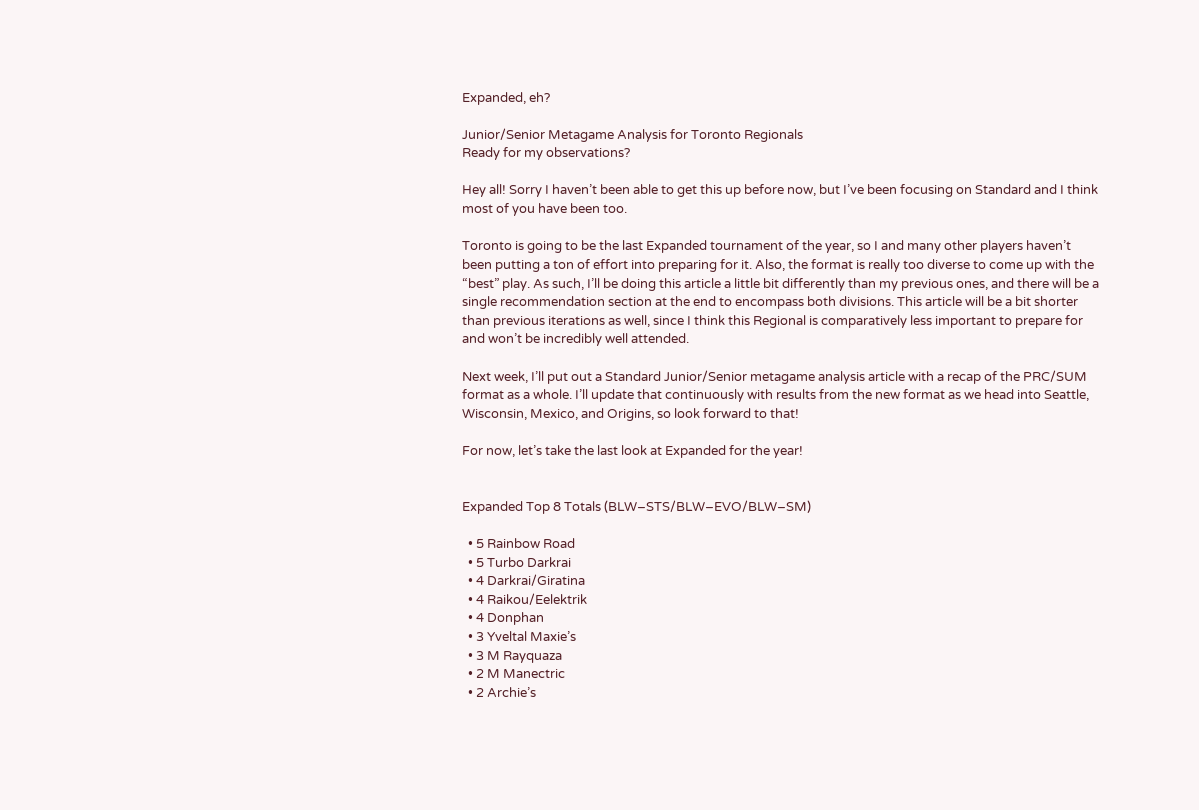Expanded, eh?

Junior/Senior Metagame Analysis for Toronto Regionals
Ready for my observations?

Hey all! Sorry I haven’t been able to get this up before now, but I’ve been focusing on Standard and I think most of you have been too.

Toronto is going to be the last Expanded tournament of the year, so I and many other players haven’t been putting a ton of effort into preparing for it. Also, the format is really too diverse to come up with the “best” play. As such, I’ll be doing this article a little bit differently than my previous ones, and there will be a single recommendation section at the end to encompass both divisions. This article will be a bit shorter than previous iterations as well, since I think this Regional is comparatively less important to prepare for and won’t be incredibly well attended.

Next week, I’ll put out a Standard Junior/Senior metagame analysis article with a recap of the PRC/SUM format as a whole. I’ll update that continuously with results from the new format as we head into Seattle, Wisconsin, Mexico, and Origins, so look forward to that!

For now, let’s take the last look at Expanded for the year!


Expanded Top 8 Totals (BLW–STS/BLW–EVO/BLW–SM)

  • 5 Rainbow Road
  • 5 Turbo Darkrai
  • 4 Darkrai/Giratina
  • 4 Raikou/Eelektrik
  • 4 Donphan
  • 3 Yveltal Maxie’s
  • 3 M Rayquaza
  • 2 M Manectric
  • 2 Archie’s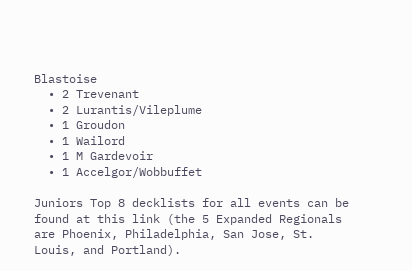Blastoise
  • 2 Trevenant
  • 2 Lurantis/Vileplume
  • 1 Groudon
  • 1 Wailord
  • 1 M Gardevoir
  • 1 Accelgor/Wobbuffet

Juniors Top 8 decklists for all events can be found at this link (the 5 Expanded Regionals are Phoenix, Philadelphia, San Jose, St. Louis, and Portland).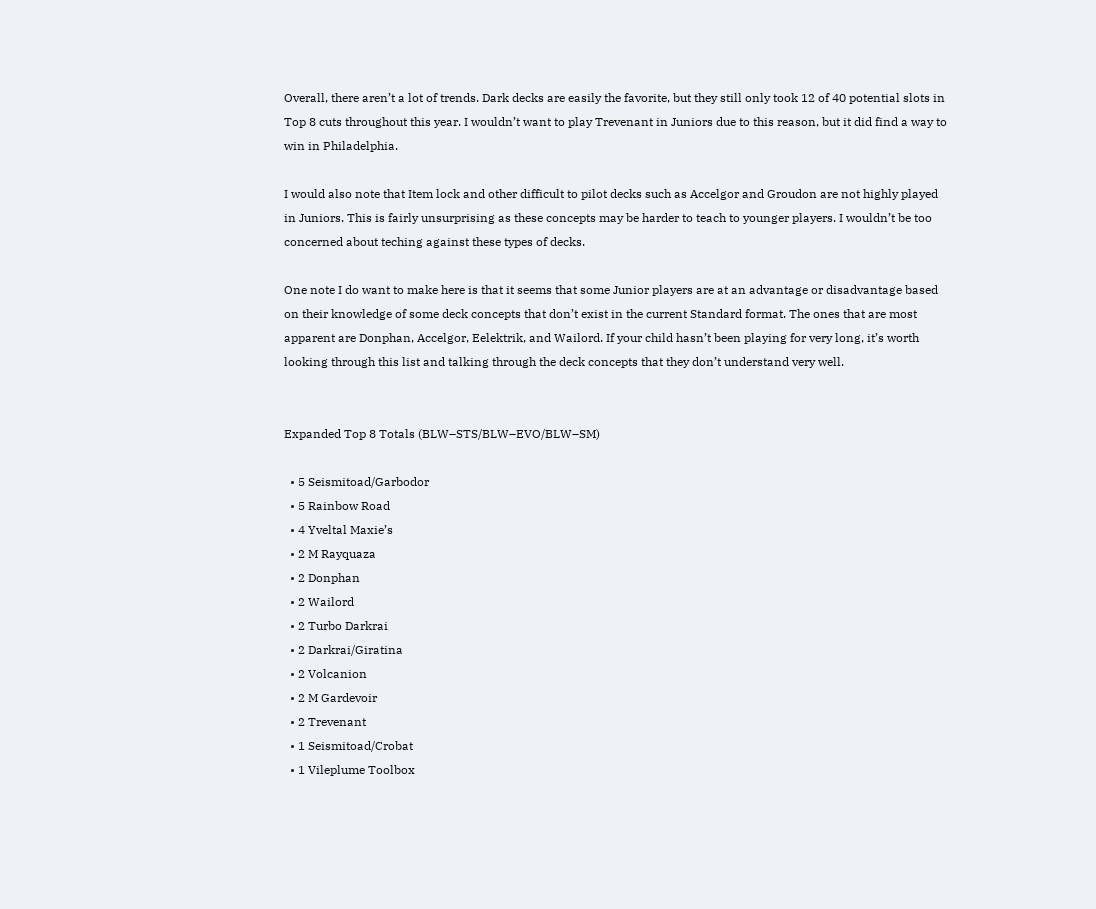Overall, there aren’t a lot of trends. Dark decks are easily the favorite, but they still only took 12 of 40 potential slots in Top 8 cuts throughout this year. I wouldn’t want to play Trevenant in Juniors due to this reason, but it did find a way to win in Philadelphia.

I would also note that Item lock and other difficult to pilot decks such as Accelgor and Groudon are not highly played in Juniors. This is fairly unsurprising as these concepts may be harder to teach to younger players. I wouldn’t be too concerned about teching against these types of decks.

One note I do want to make here is that it seems that some Junior players are at an advantage or disadvantage based on their knowledge of some deck concepts that don’t exist in the current Standard format. The ones that are most apparent are Donphan, Accelgor, Eelektrik, and Wailord. If your child hasn’t been playing for very long, it’s worth looking through this list and talking through the deck concepts that they don’t understand very well.


Expanded Top 8 Totals (BLW–STS/BLW–EVO/BLW–SM)

  • 5 Seismitoad/Garbodor
  • 5 Rainbow Road
  • 4 Yveltal Maxie’s
  • 2 M Rayquaza
  • 2 Donphan
  • 2 Wailord
  • 2 Turbo Darkrai
  • 2 Darkrai/Giratina
  • 2 Volcanion
  • 2 M Gardevoir
  • 2 Trevenant
  • 1 Seismitoad/Crobat
  • 1 Vileplume Toolbox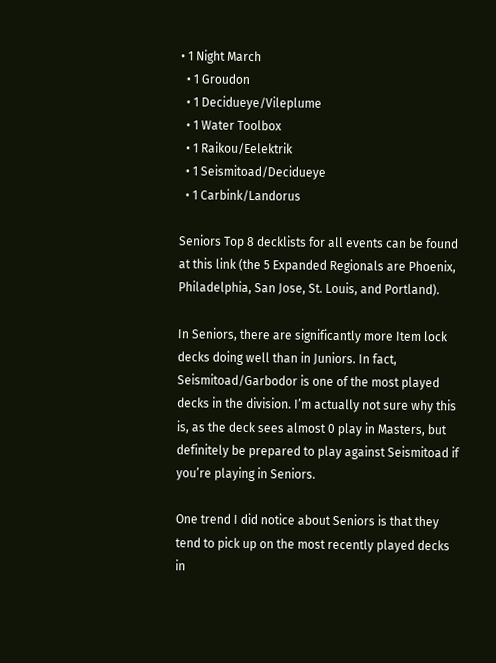• 1 Night March
  • 1 Groudon
  • 1 Decidueye/Vileplume
  • 1 Water Toolbox
  • 1 Raikou/Eelektrik
  • 1 Seismitoad/Decidueye
  • 1 Carbink/Landorus

Seniors Top 8 decklists for all events can be found at this link (the 5 Expanded Regionals are Phoenix, Philadelphia, San Jose, St. Louis, and Portland).

In Seniors, there are significantly more Item lock decks doing well than in Juniors. In fact, Seismitoad/Garbodor is one of the most played decks in the division. I’m actually not sure why this is, as the deck sees almost 0 play in Masters, but definitely be prepared to play against Seismitoad if you’re playing in Seniors.

One trend I did notice about Seniors is that they tend to pick up on the most recently played decks in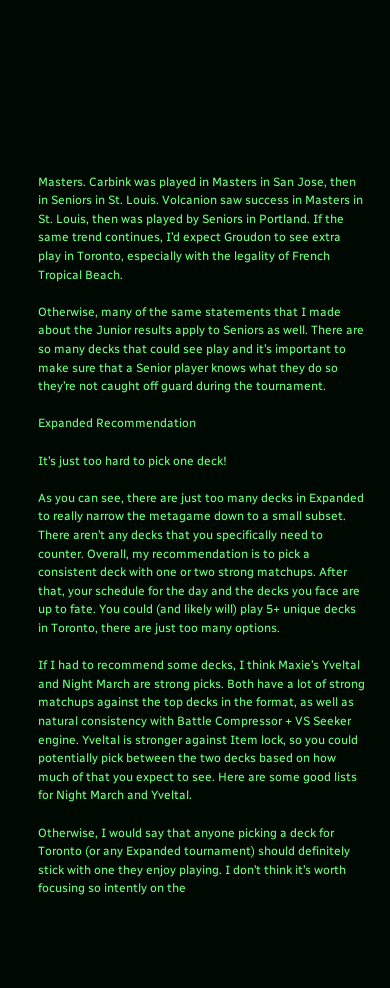Masters. Carbink was played in Masters in San Jose, then in Seniors in St. Louis. Volcanion saw success in Masters in St. Louis, then was played by Seniors in Portland. If the same trend continues, I’d expect Groudon to see extra play in Toronto, especially with the legality of French Tropical Beach.

Otherwise, many of the same statements that I made about the Junior results apply to Seniors as well. There are so many decks that could see play and it’s important to make sure that a Senior player knows what they do so they’re not caught off guard during the tournament.

Expanded Recommendation

It’s just too hard to pick one deck!

As you can see, there are just too many decks in Expanded to really narrow the metagame down to a small subset. There aren’t any decks that you specifically need to counter. Overall, my recommendation is to pick a consistent deck with one or two strong matchups. After that, your schedule for the day and the decks you face are up to fate. You could (and likely will) play 5+ unique decks in Toronto, there are just too many options.

If I had to recommend some decks, I think Maxie’s Yveltal and Night March are strong picks. Both have a lot of strong matchups against the top decks in the format, as well as natural consistency with Battle Compressor + VS Seeker engine. Yveltal is stronger against Item lock, so you could potentially pick between the two decks based on how much of that you expect to see. Here are some good lists for Night March and Yveltal.

Otherwise, I would say that anyone picking a deck for Toronto (or any Expanded tournament) should definitely stick with one they enjoy playing. I don’t think it’s worth focusing so intently on the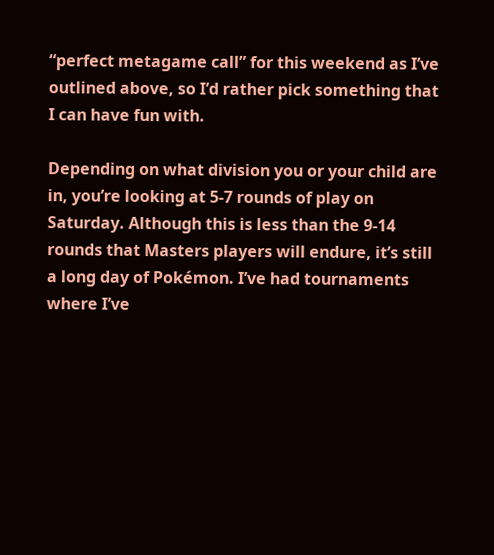“perfect metagame call” for this weekend as I’ve outlined above, so I’d rather pick something that I can have fun with.

Depending on what division you or your child are in, you’re looking at 5-7 rounds of play on Saturday. Although this is less than the 9-14 rounds that Masters players will endure, it’s still a long day of Pokémon. I’ve had tournaments where I’ve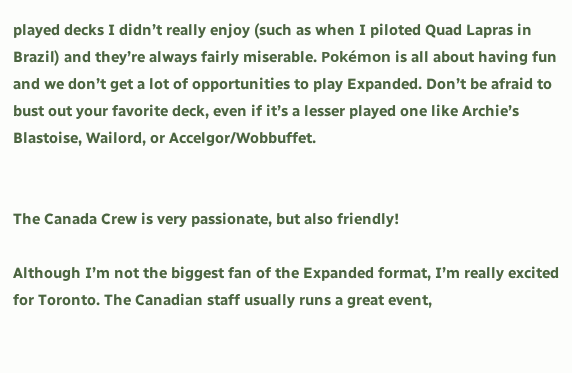played decks I didn’t really enjoy (such as when I piloted Quad Lapras in Brazil) and they’re always fairly miserable. Pokémon is all about having fun and we don’t get a lot of opportunities to play Expanded. Don’t be afraid to bust out your favorite deck, even if it’s a lesser played one like Archie’s Blastoise, Wailord, or Accelgor/Wobbuffet.


The Canada Crew is very passionate, but also friendly!

Although I’m not the biggest fan of the Expanded format, I’m really excited for Toronto. The Canadian staff usually runs a great event,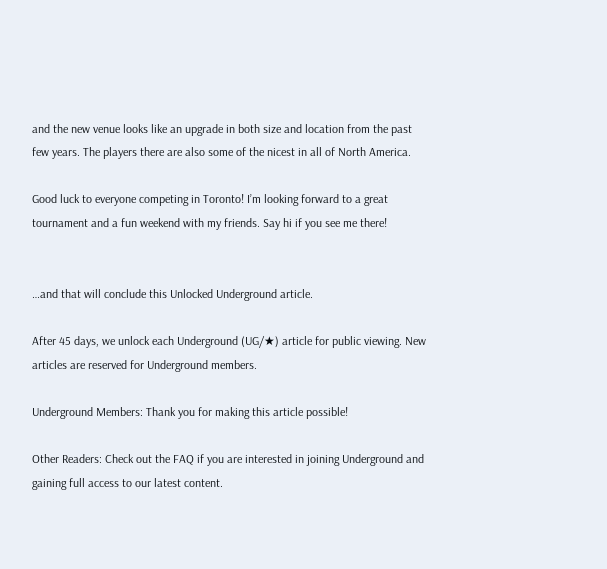and the new venue looks like an upgrade in both size and location from the past few years. The players there are also some of the nicest in all of North America.

Good luck to everyone competing in Toronto! I’m looking forward to a great tournament and a fun weekend with my friends. Say hi if you see me there!


…and that will conclude this Unlocked Underground article.

After 45 days, we unlock each Underground (UG/★) article for public viewing. New articles are reserved for Underground members.

Underground Members: Thank you for making this article possible!

Other Readers: Check out the FAQ if you are interested in joining Underground and gaining full access to our latest content.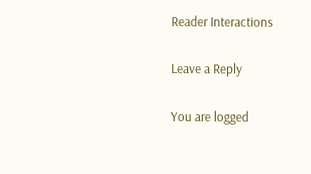Reader Interactions

Leave a Reply

You are logged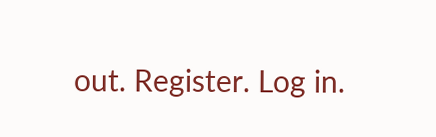out. Register. Log in.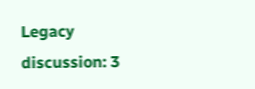Legacy discussion: 3